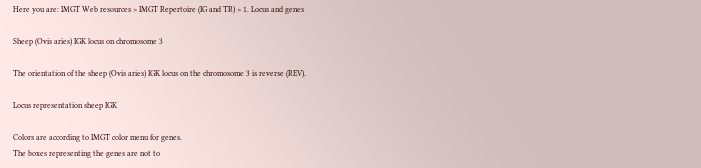Here you are: IMGT Web resources > IMGT Repertoire (IG and TR) > 1. Locus and genes

Sheep (Ovis aries) IGK locus on chromosome 3

The orientation of the sheep (Ovis aries) IGK locus on the chromosome 3 is reverse (REV).

Locus representation sheep IGK

Colors are according to IMGT color menu for genes.
The boxes representing the genes are not to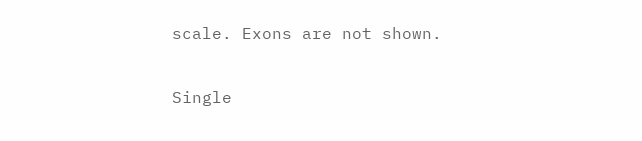scale. Exons are not shown.

Single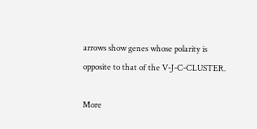arrows show genes whose polarity is opposite to that of the V-J-C-CLUSTER.

More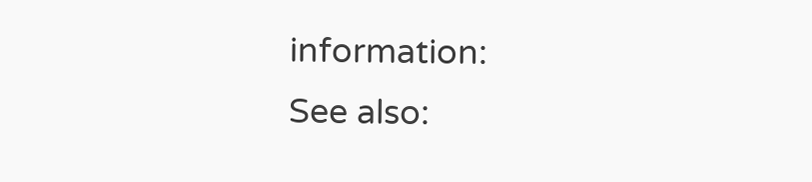information:
See also: